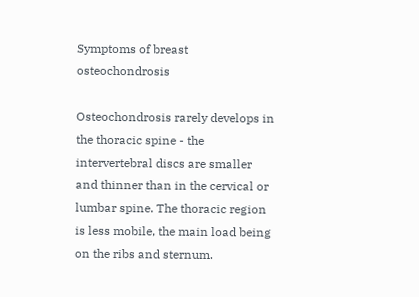Symptoms of breast osteochondrosis

Osteochondrosis rarely develops in the thoracic spine - the intervertebral discs are smaller and thinner than in the cervical or lumbar spine. The thoracic region is less mobile, the main load being on the ribs and sternum.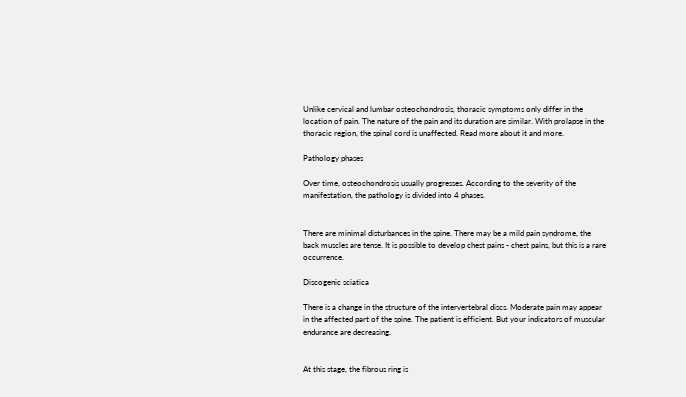Unlike cervical and lumbar osteochondrosis, thoracic symptoms only differ in the location of pain. The nature of the pain and its duration are similar. With prolapse in the thoracic region, the spinal cord is unaffected. Read more about it and more.

Pathology phases

Over time, osteochondrosis usually progresses. According to the severity of the manifestation, the pathology is divided into 4 phases.


There are minimal disturbances in the spine. There may be a mild pain syndrome, the back muscles are tense. It is possible to develop chest pains - chest pains, but this is a rare occurrence.

Discogenic sciatica

There is a change in the structure of the intervertebral discs. Moderate pain may appear in the affected part of the spine. The patient is efficient. But your indicators of muscular endurance are decreasing.


At this stage, the fibrous ring is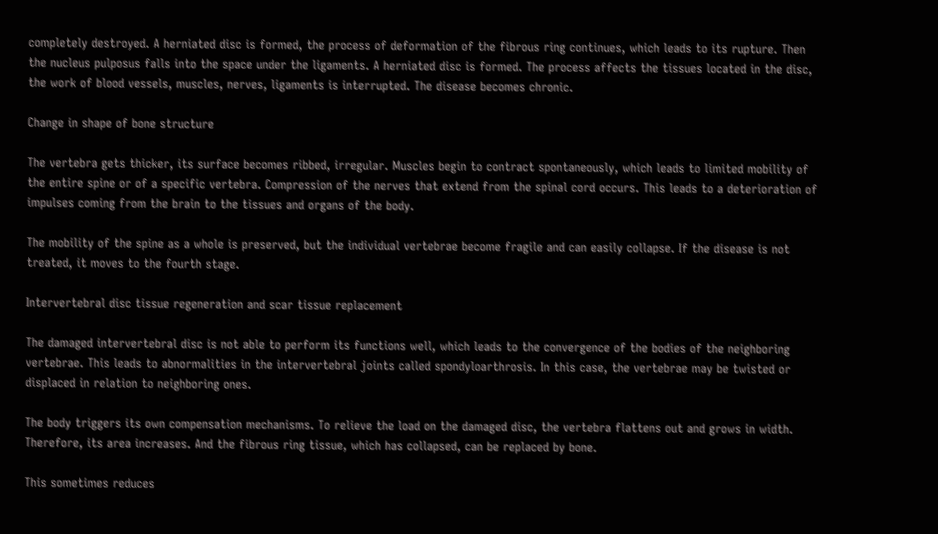completely destroyed. A herniated disc is formed, the process of deformation of the fibrous ring continues, which leads to its rupture. Then the nucleus pulposus falls into the space under the ligaments. A herniated disc is formed. The process affects the tissues located in the disc, the work of blood vessels, muscles, nerves, ligaments is interrupted. The disease becomes chronic.

Change in shape of bone structure

The vertebra gets thicker, its surface becomes ribbed, irregular. Muscles begin to contract spontaneously, which leads to limited mobility of the entire spine or of a specific vertebra. Compression of the nerves that extend from the spinal cord occurs. This leads to a deterioration of impulses coming from the brain to the tissues and organs of the body.

The mobility of the spine as a whole is preserved, but the individual vertebrae become fragile and can easily collapse. If the disease is not treated, it moves to the fourth stage.

Intervertebral disc tissue regeneration and scar tissue replacement

The damaged intervertebral disc is not able to perform its functions well, which leads to the convergence of the bodies of the neighboring vertebrae. This leads to abnormalities in the intervertebral joints called spondyloarthrosis. In this case, the vertebrae may be twisted or displaced in relation to neighboring ones.

The body triggers its own compensation mechanisms. To relieve the load on the damaged disc, the vertebra flattens out and grows in width. Therefore, its area increases. And the fibrous ring tissue, which has collapsed, can be replaced by bone.

This sometimes reduces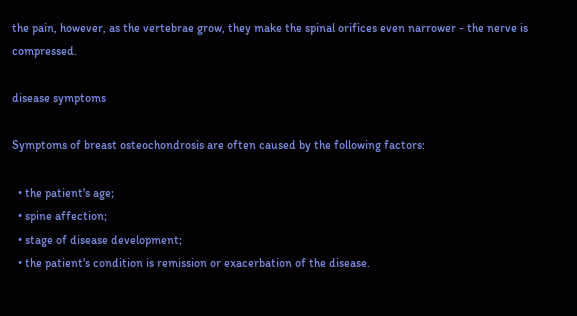the pain, however, as the vertebrae grow, they make the spinal orifices even narrower - the nerve is compressed.

disease symptoms

Symptoms of breast osteochondrosis are often caused by the following factors:

  • the patient's age;
  • spine affection;
  • stage of disease development;
  • the patient's condition is remission or exacerbation of the disease.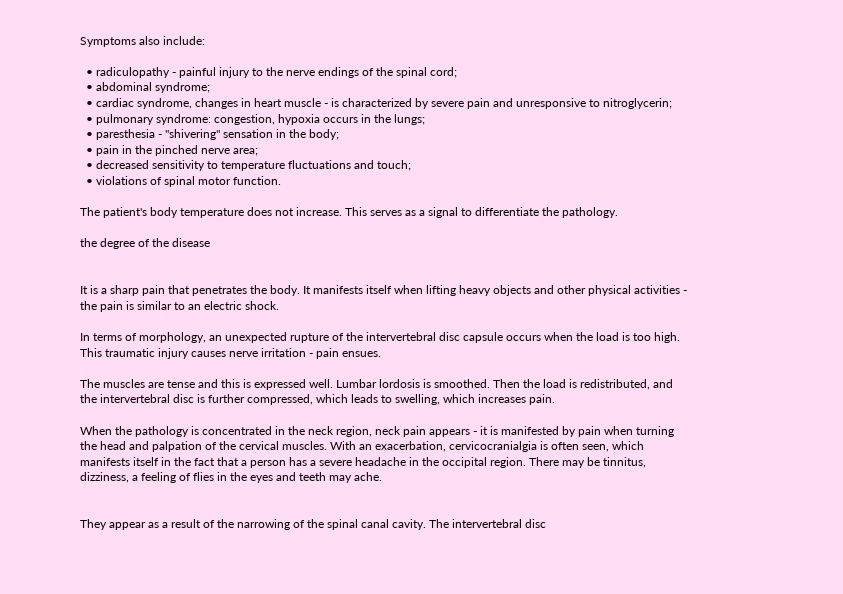Symptoms also include:

  • radiculopathy - painful injury to the nerve endings of the spinal cord;
  • abdominal syndrome;
  • cardiac syndrome, changes in heart muscle - is characterized by severe pain and unresponsive to nitroglycerin;
  • pulmonary syndrome: congestion, hypoxia occurs in the lungs;
  • paresthesia - "shivering" sensation in the body;
  • pain in the pinched nerve area;
  • decreased sensitivity to temperature fluctuations and touch;
  • violations of spinal motor function.

The patient's body temperature does not increase. This serves as a signal to differentiate the pathology.

the degree of the disease


It is a sharp pain that penetrates the body. It manifests itself when lifting heavy objects and other physical activities - the pain is similar to an electric shock.

In terms of morphology, an unexpected rupture of the intervertebral disc capsule occurs when the load is too high. This traumatic injury causes nerve irritation - pain ensues.

The muscles are tense and this is expressed well. Lumbar lordosis is smoothed. Then the load is redistributed, and the intervertebral disc is further compressed, which leads to swelling, which increases pain.

When the pathology is concentrated in the neck region, neck pain appears - it is manifested by pain when turning the head and palpation of the cervical muscles. With an exacerbation, cervicocranialgia is often seen, which manifests itself in the fact that a person has a severe headache in the occipital region. There may be tinnitus, dizziness, a feeling of flies in the eyes and teeth may ache.


They appear as a result of the narrowing of the spinal canal cavity. The intervertebral disc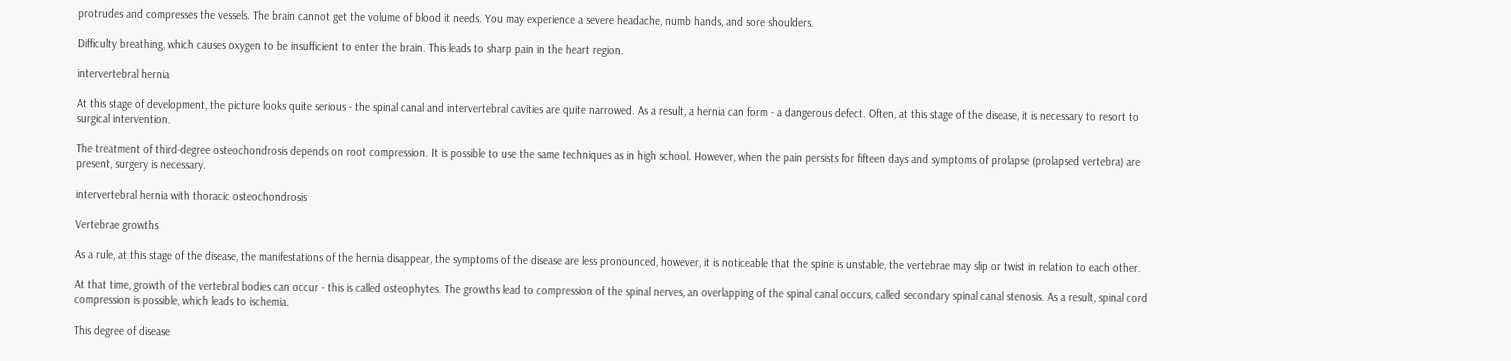protrudes and compresses the vessels. The brain cannot get the volume of blood it needs. You may experience a severe headache, numb hands, and sore shoulders.

Difficulty breathing, which causes oxygen to be insufficient to enter the brain. This leads to sharp pain in the heart region.

intervertebral hernia

At this stage of development, the picture looks quite serious - the spinal canal and intervertebral cavities are quite narrowed. As a result, a hernia can form - a dangerous defect. Often, at this stage of the disease, it is necessary to resort to surgical intervention.

The treatment of third-degree osteochondrosis depends on root compression. It is possible to use the same techniques as in high school. However, when the pain persists for fifteen days and symptoms of prolapse (prolapsed vertebra) are present, surgery is necessary.

intervertebral hernia with thoracic osteochondrosis

Vertebrae growths

As a rule, at this stage of the disease, the manifestations of the hernia disappear, the symptoms of the disease are less pronounced, however, it is noticeable that the spine is unstable, the vertebrae may slip or twist in relation to each other.

At that time, growth of the vertebral bodies can occur - this is called osteophytes. The growths lead to compression of the spinal nerves, an overlapping of the spinal canal occurs, called secondary spinal canal stenosis. As a result, spinal cord compression is possible, which leads to ischemia.

This degree of disease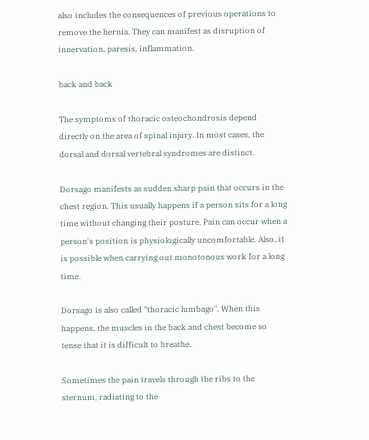also includes the consequences of previous operations to remove the hernia. They can manifest as disruption of innervation, paresis, inflammation.

back and back

The symptoms of thoracic osteochondrosis depend directly on the area of spinal injury. In most cases, the dorsal and dorsal vertebral syndromes are distinct.

Dorsago manifests as sudden sharp pain that occurs in the chest region. This usually happens if a person sits for a long time without changing their posture. Pain can occur when a person's position is physiologically uncomfortable. Also, it is possible when carrying out monotonous work for a long time.

Dorsago is also called "thoracic lumbago". When this happens, the muscles in the back and chest become so tense that it is difficult to breathe.

Sometimes the pain travels through the ribs to the sternum, radiating to the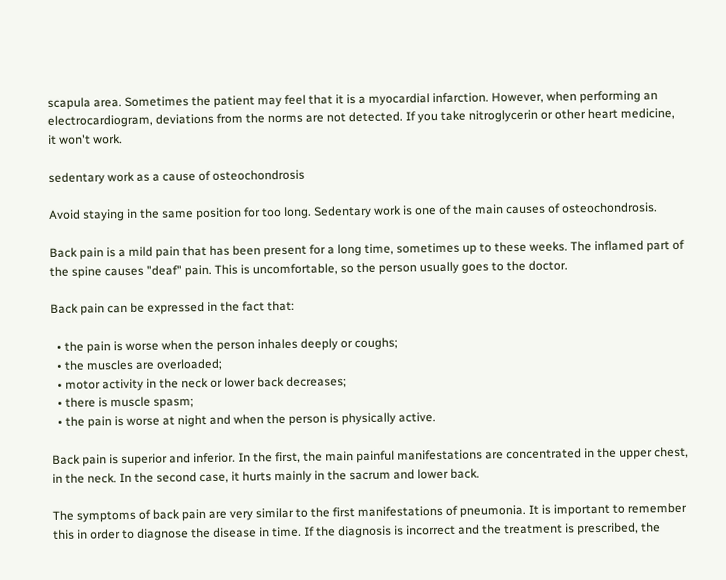scapula area. Sometimes the patient may feel that it is a myocardial infarction. However, when performing an electrocardiogram, deviations from the norms are not detected. If you take nitroglycerin or other heart medicine, it won't work.

sedentary work as a cause of osteochondrosis

Avoid staying in the same position for too long. Sedentary work is one of the main causes of osteochondrosis.

Back pain is a mild pain that has been present for a long time, sometimes up to these weeks. The inflamed part of the spine causes "deaf" pain. This is uncomfortable, so the person usually goes to the doctor.

Back pain can be expressed in the fact that:

  • the pain is worse when the person inhales deeply or coughs;
  • the muscles are overloaded;
  • motor activity in the neck or lower back decreases;
  • there is muscle spasm;
  • the pain is worse at night and when the person is physically active.

Back pain is superior and inferior. In the first, the main painful manifestations are concentrated in the upper chest, in the neck. In the second case, it hurts mainly in the sacrum and lower back.

The symptoms of back pain are very similar to the first manifestations of pneumonia. It is important to remember this in order to diagnose the disease in time. If the diagnosis is incorrect and the treatment is prescribed, the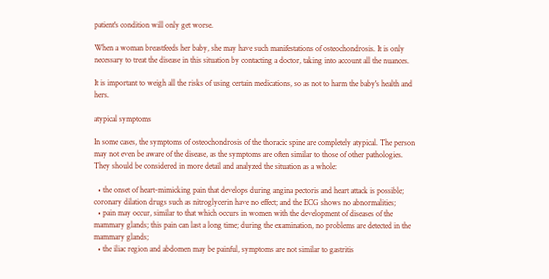patient's condition will only get worse.

When a woman breastfeeds her baby, she may have such manifestations of osteochondrosis. It is only necessary to treat the disease in this situation by contacting a doctor, taking into account all the nuances.

It is important to weigh all the risks of using certain medications, so as not to harm the baby's health and hers.

atypical symptoms

In some cases, the symptoms of osteochondrosis of the thoracic spine are completely atypical. The person may not even be aware of the disease, as the symptoms are often similar to those of other pathologies. They should be considered in more detail and analyzed the situation as a whole:

  • the onset of heart-mimicking pain that develops during angina pectoris and heart attack is possible; coronary dilation drugs such as nitroglycerin have no effect; and the ECG shows no abnormalities;
  • pain may occur, similar to that which occurs in women with the development of diseases of the mammary glands; this pain can last a long time; during the examination, no problems are detected in the mammary glands;
  • the iliac region and abdomen may be painful, symptoms are not similar to gastritis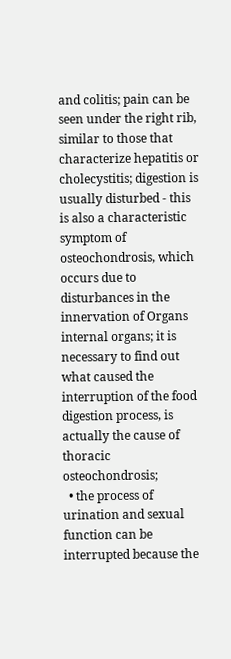and colitis; pain can be seen under the right rib, similar to those that characterize hepatitis or cholecystitis; digestion is usually disturbed - this is also a characteristic symptom of osteochondrosis, which occurs due to disturbances in the innervation of Organs internal organs; it is necessary to find out what caused the interruption of the food digestion process, is actually the cause of thoracic osteochondrosis;
  • the process of urination and sexual function can be interrupted because the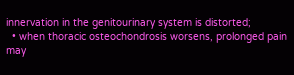innervation in the genitourinary system is distorted;
  • when thoracic osteochondrosis worsens, prolonged pain may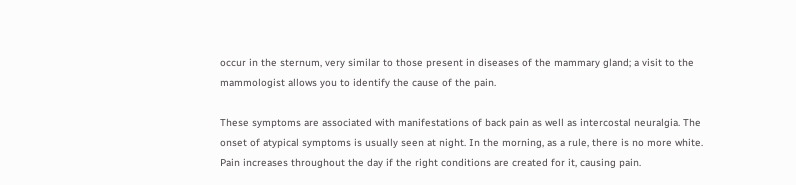occur in the sternum, very similar to those present in diseases of the mammary gland; a visit to the mammologist allows you to identify the cause of the pain.

These symptoms are associated with manifestations of back pain as well as intercostal neuralgia. The onset of atypical symptoms is usually seen at night. In the morning, as a rule, there is no more white. Pain increases throughout the day if the right conditions are created for it, causing pain.